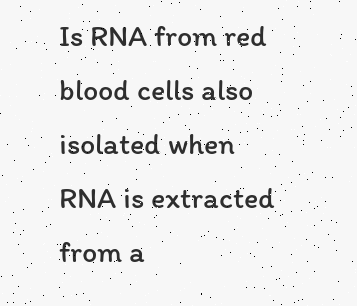Is RNA from red blood cells also isolated when RNA is extracted from a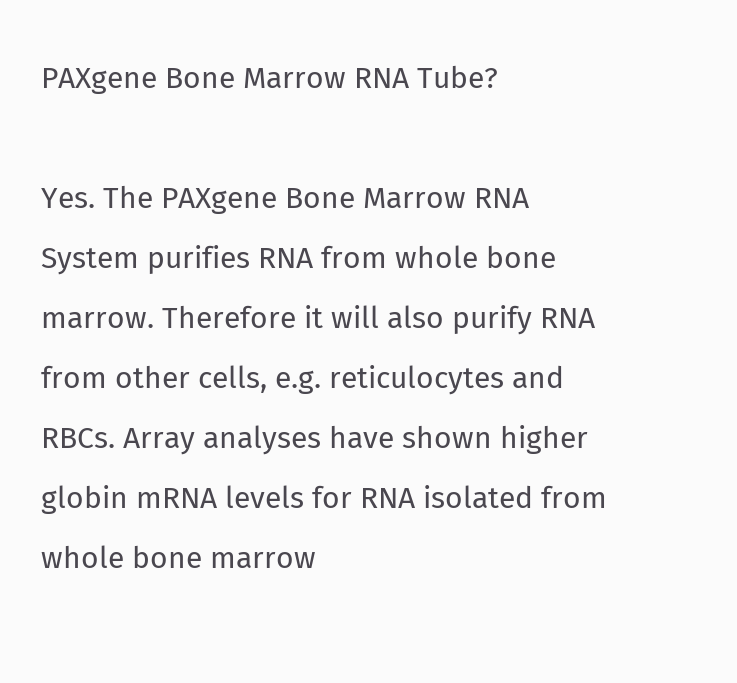PAXgene Bone Marrow RNA Tube?

Yes. The PAXgene Bone Marrow RNA System purifies RNA from whole bone marrow. Therefore it will also purify RNA from other cells, e.g. reticulocytes and RBCs. Array analyses have shown higher globin mRNA levels for RNA isolated from whole bone marrow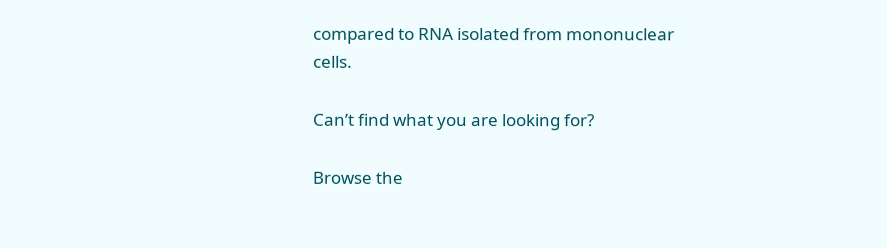compared to RNA isolated from mononuclear cells.

Can’t find what you are looking for?

Browse the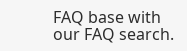FAQ base with our FAQ search.